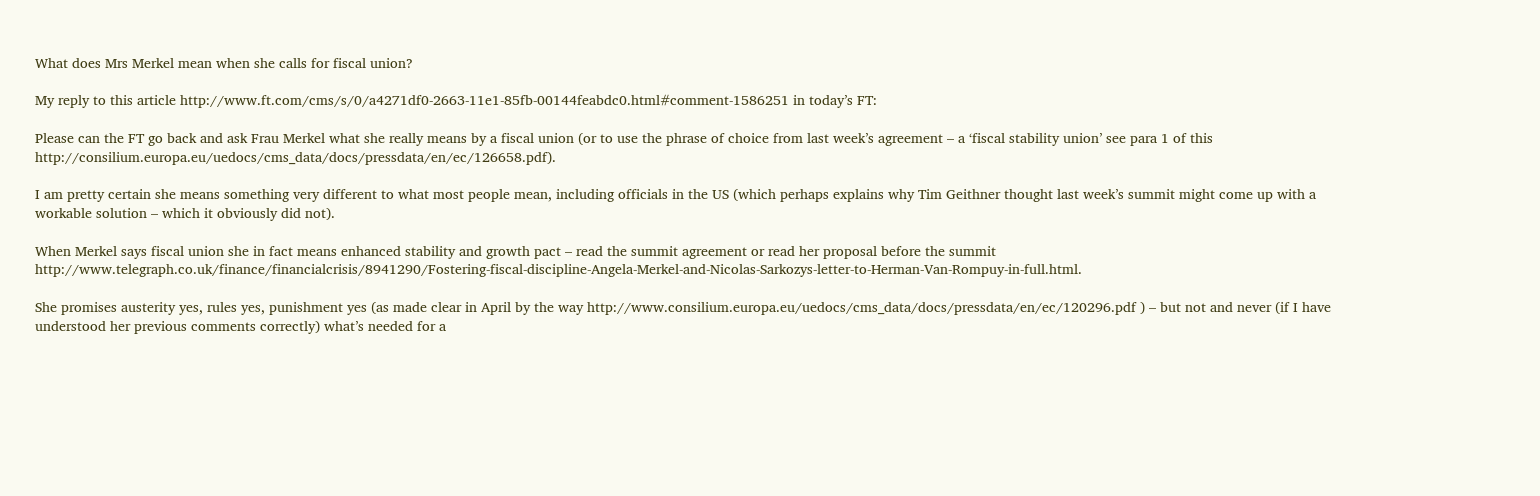What does Mrs Merkel mean when she calls for fiscal union?

My reply to this article http://www.ft.com/cms/s/0/a4271df0-2663-11e1-85fb-00144feabdc0.html#comment-1586251 in today’s FT:

Please can the FT go back and ask Frau Merkel what she really means by a fiscal union (or to use the phrase of choice from last week’s agreement – a ‘fiscal stability union’ see para 1 of this http://consilium.europa.eu/uedocs/cms_data/docs/pressdata/en/ec/126658.pdf).

I am pretty certain she means something very different to what most people mean, including officials in the US (which perhaps explains why Tim Geithner thought last week’s summit might come up with a workable solution – which it obviously did not).

When Merkel says fiscal union she in fact means enhanced stability and growth pact – read the summit agreement or read her proposal before the summit http://www.telegraph.co.uk/finance/financialcrisis/8941290/Fostering-fiscal-discipline-Angela-Merkel-and-Nicolas-Sarkozys-letter-to-Herman-Van-Rompuy-in-full.html.

She promises austerity yes, rules yes, punishment yes (as made clear in April by the way http://www.consilium.europa.eu/uedocs/cms_data/docs/pressdata/en/ec/120296.pdf ) – but not and never (if I have understood her previous comments correctly) what’s needed for a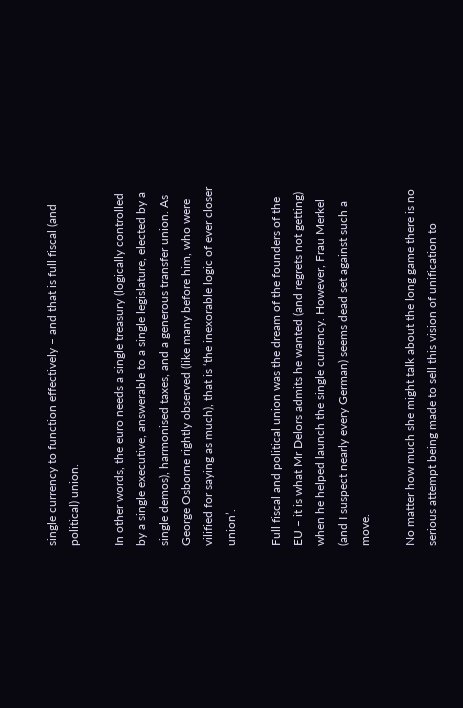single currency to function effectively – and that is full fiscal (and political) union.

In other words, the euro needs a single treasury (logically controlled by a single executive, answerable to a single legislature, elected by a single demos), harmonised taxes, and a generous transfer union. As George Osborne rightly observed (like many before him, who were vilified for saying as much), that is ‘the inexorable logic of ever closer union’.

Full fiscal and political union was the dream of the founders of the EU – it is what Mr Delors admits he wanted (and regrets not getting) when he helped launch the single currency. However, Frau Merkel (and I suspect nearly every German) seems dead set against such a move.

No matter how much she might talk about the long game there is no serious attempt being made to sell this vision of unification to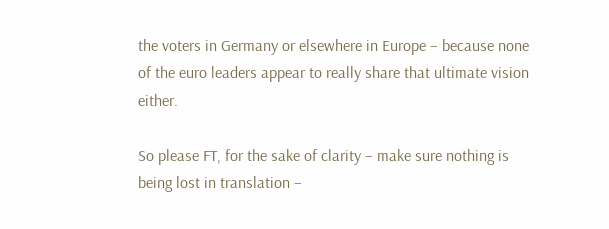the voters in Germany or elsewhere in Europe – because none of the euro leaders appear to really share that ultimate vision either.

So please FT, for the sake of clarity – make sure nothing is being lost in translation –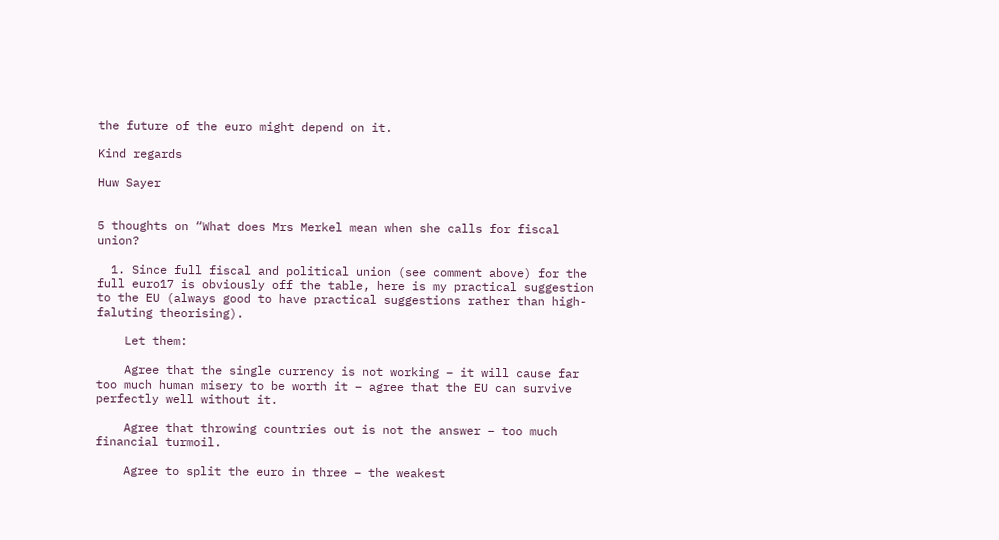the future of the euro might depend on it.

Kind regards

Huw Sayer


5 thoughts on “What does Mrs Merkel mean when she calls for fiscal union?

  1. Since full fiscal and political union (see comment above) for the full euro17 is obviously off the table, here is my practical suggestion to the EU (always good to have practical suggestions rather than high-faluting theorising).

    Let them:

    Agree that the single currency is not working – it will cause far too much human misery to be worth it – agree that the EU can survive perfectly well without it.

    Agree that throwing countries out is not the answer – too much financial turmoil.

    Agree to split the euro in three – the weakest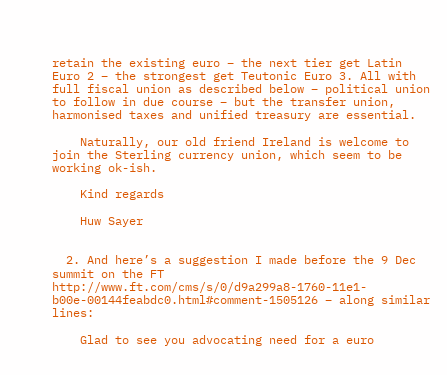retain the existing euro – the next tier get Latin Euro 2 – the strongest get Teutonic Euro 3. All with full fiscal union as described below – political union to follow in due course – but the transfer union, harmonised taxes and unified treasury are essential.

    Naturally, our old friend Ireland is welcome to join the Sterling currency union, which seem to be working ok-ish.

    Kind regards

    Huw Sayer


  2. And here’s a suggestion I made before the 9 Dec summit on the FT http://www.ft.com/cms/s/0/d9a299a8-1760-11e1-b00e-00144feabdc0.html#comment-1505126 – along similar lines:

    Glad to see you advocating need for a euro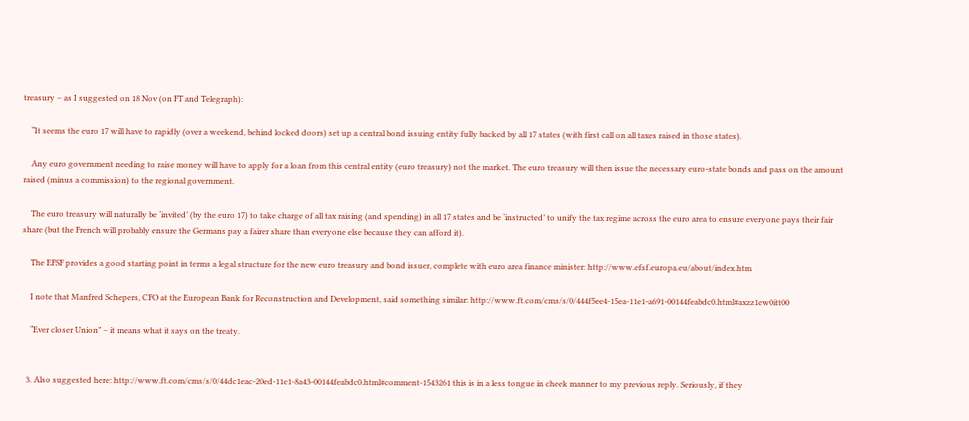treasury – as I suggested on 18 Nov (on FT and Telegraph):

    “It seems the euro 17 will have to rapidly (over a weekend, behind locked doors) set up a central bond issuing entity fully backed by all 17 states (with first call on all taxes raised in those states).

    Any euro government needing to raise money will have to apply for a loan from this central entity (euro treasury) not the market. The euro treasury will then issue the necessary euro-state bonds and pass on the amount raised (minus a commission) to the regional government.

    The euro treasury will naturally be ‘invited’ (by the euro 17) to take charge of all tax raising (and spending) in all 17 states and be ‘instructed’ to unify the tax regime across the euro area to ensure everyone pays their fair share (but the French will probably ensure the Germans pay a fairer share than everyone else because they can afford it).

    The EFSF provides a good starting point in terms a legal structure for the new euro treasury and bond issuer, complete with euro area finance minister: http://www.efsf.europa.eu/about/index.htm

    I note that Manfred Schepers, CFO at the European Bank for Reconstruction and Development, said something similar: http://www.ft.com/cms/s/0/444f5ee4-15ea-11e1-a691-00144feabdc0.html#axzz1ew0itt00

    “Ever closer Union” – it means what it says on the treaty.


  3. Also suggested here: http://www.ft.com/cms/s/0/44dc1eac-20ed-11e1-8a43-00144feabdc0.html#comment-1543261 this is in a less tongue in cheek manner to my previous reply. Seriously, if they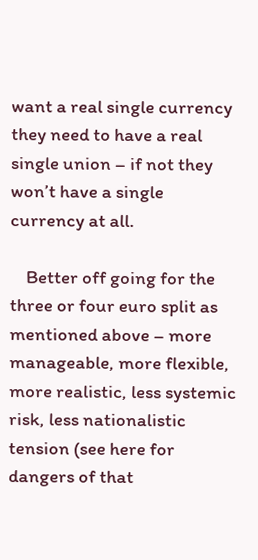want a real single currency they need to have a real single union – if not they won’t have a single currency at all.

    Better off going for the three or four euro split as mentioned above – more manageable, more flexible, more realistic, less systemic risk, less nationalistic tension (see here for dangers of that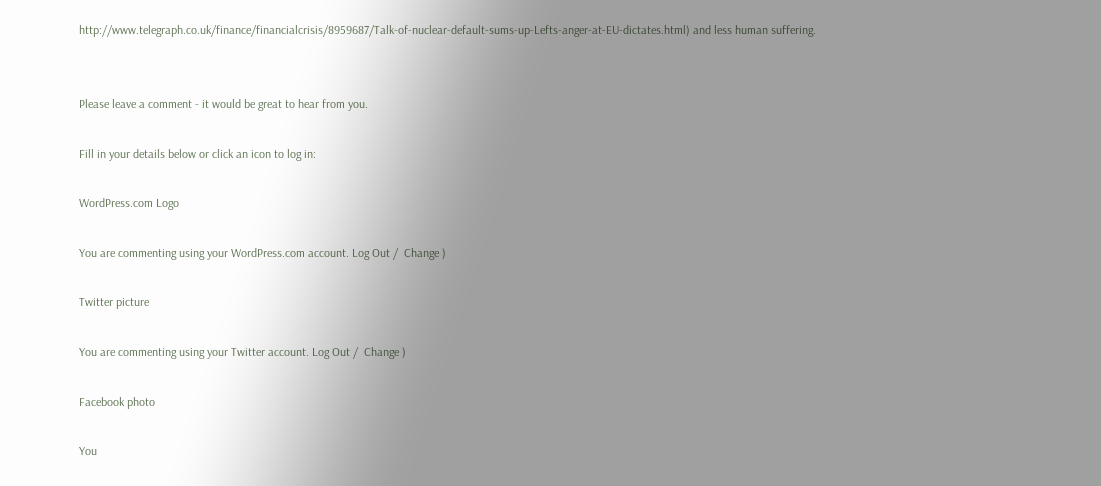http://www.telegraph.co.uk/finance/financialcrisis/8959687/Talk-of-nuclear-default-sums-up-Lefts-anger-at-EU-dictates.html) and less human suffering.


Please leave a comment - it would be great to hear from you.

Fill in your details below or click an icon to log in:

WordPress.com Logo

You are commenting using your WordPress.com account. Log Out /  Change )

Twitter picture

You are commenting using your Twitter account. Log Out /  Change )

Facebook photo

You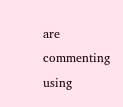are commenting using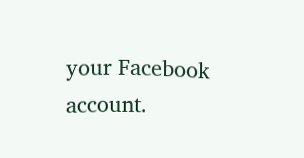your Facebook account.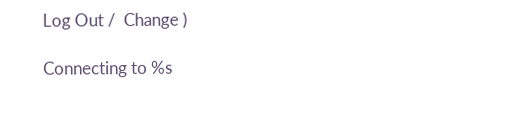Log Out /  Change )

Connecting to %s